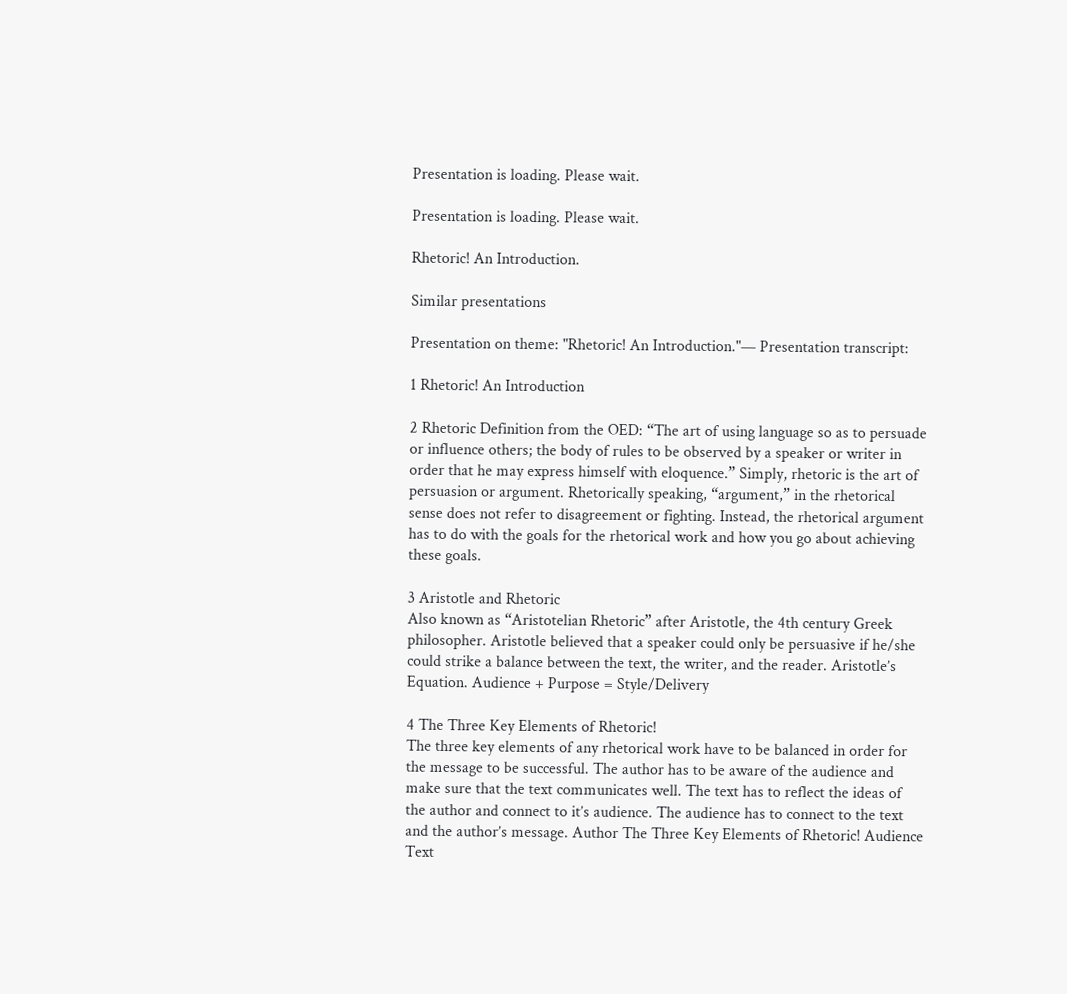Presentation is loading. Please wait.

Presentation is loading. Please wait.

Rhetoric! An Introduction.

Similar presentations

Presentation on theme: "Rhetoric! An Introduction."— Presentation transcript:

1 Rhetoric! An Introduction

2 Rhetoric Definition from the OED: “The art of using language so as to persuade or influence others; the body of rules to be observed by a speaker or writer in order that he may express himself with eloquence.” Simply, rhetoric is the art of persuasion or argument. Rhetorically speaking, “argument,” in the rhetorical sense does not refer to disagreement or fighting. Instead, the rhetorical argument has to do with the goals for the rhetorical work and how you go about achieving these goals.

3 Aristotle and Rhetoric
Also known as “Aristotelian Rhetoric” after Aristotle, the 4th century Greek philosopher. Aristotle believed that a speaker could only be persuasive if he/she could strike a balance between the text, the writer, and the reader. Aristotle’s Equation. Audience + Purpose = Style/Delivery

4 The Three Key Elements of Rhetoric!
The three key elements of any rhetorical work have to be balanced in order for the message to be successful. The author has to be aware of the audience and make sure that the text communicates well. The text has to reflect the ideas of the author and connect to it’s audience. The audience has to connect to the text and the author’s message. Author The Three Key Elements of Rhetoric! Audience Text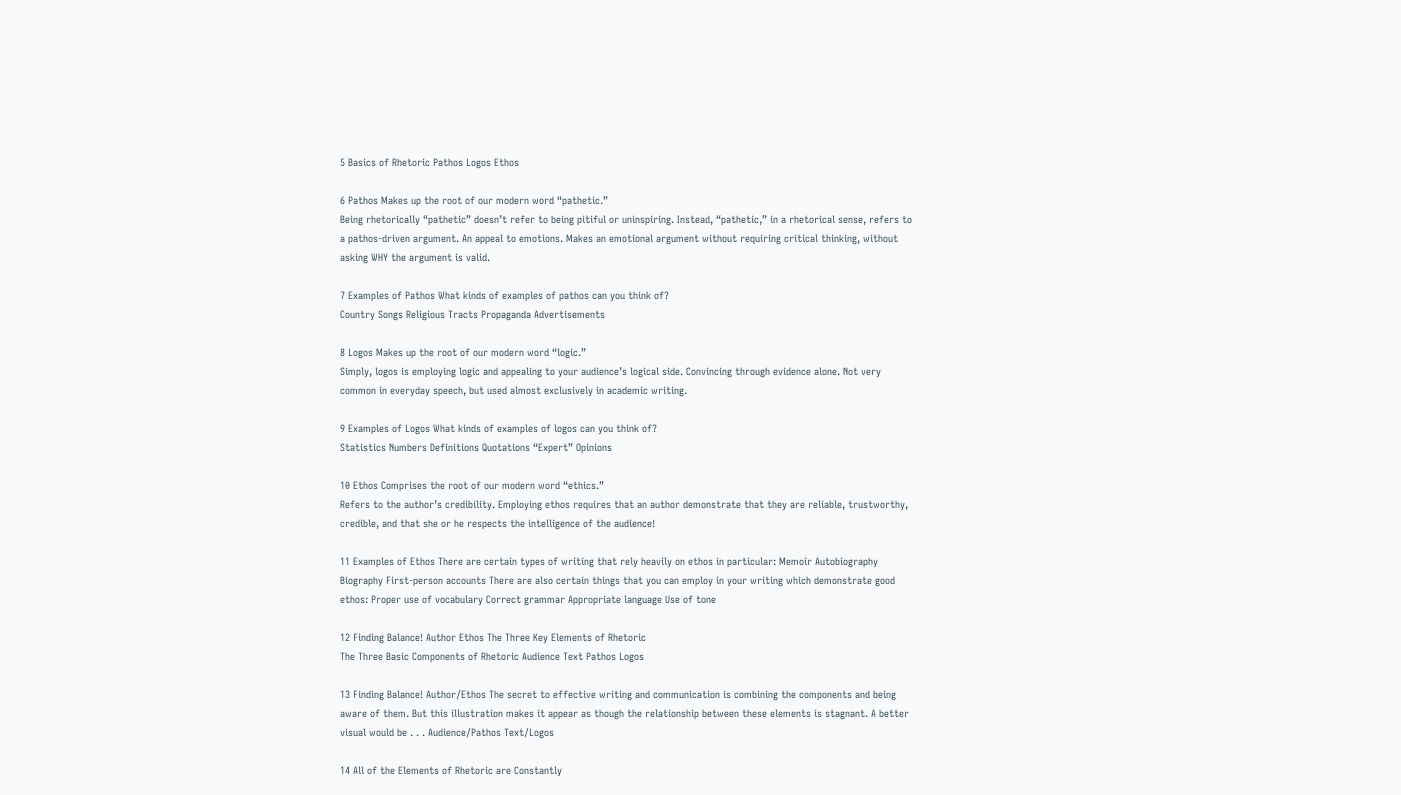5 Basics of Rhetoric Pathos Logos Ethos

6 Pathos Makes up the root of our modern word “pathetic.”
Being rhetorically “pathetic” doesn’t refer to being pitiful or uninspiring. Instead, “pathetic,” in a rhetorical sense, refers to a pathos-driven argument. An appeal to emotions. Makes an emotional argument without requiring critical thinking, without asking WHY the argument is valid.

7 Examples of Pathos What kinds of examples of pathos can you think of?
Country Songs Religious Tracts Propaganda Advertisements

8 Logos Makes up the root of our modern word “logic.”
Simply, logos is employing logic and appealing to your audience’s logical side. Convincing through evidence alone. Not very common in everyday speech, but used almost exclusively in academic writing.

9 Examples of Logos What kinds of examples of logos can you think of?
Statistics Numbers Definitions Quotations “Expert” Opinions

10 Ethos Comprises the root of our modern word “ethics.”
Refers to the author’s credibility. Employing ethos requires that an author demonstrate that they are reliable, trustworthy, credible, and that she or he respects the intelligence of the audience!

11 Examples of Ethos There are certain types of writing that rely heavily on ethos in particular: Memoir Autobiography Biography First-person accounts There are also certain things that you can employ in your writing which demonstrate good ethos: Proper use of vocabulary Correct grammar Appropriate language Use of tone

12 Finding Balance! Author Ethos The Three Key Elements of Rhetoric
The Three Basic Components of Rhetoric Audience Text Pathos Logos

13 Finding Balance! Author/Ethos The secret to effective writing and communication is combining the components and being aware of them. But this illustration makes it appear as though the relationship between these elements is stagnant. A better visual would be . . . Audience/Pathos Text/Logos

14 All of the Elements of Rhetoric are Constantly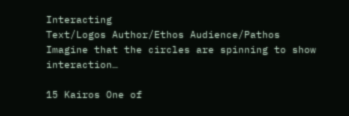Interacting
Text/Logos Author/Ethos Audience/Pathos Imagine that the circles are spinning to show interaction…

15 Kairos One of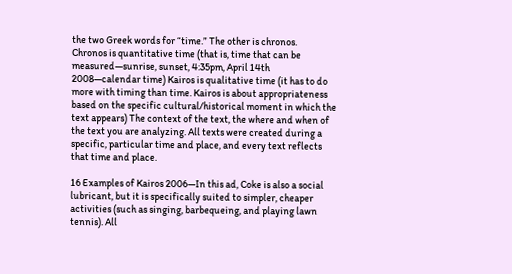the two Greek words for “time.” The other is chronos.
Chronos is quantitative time (that is, time that can be measured—sunrise, sunset, 4:35pm, April 14th 2008—calendar time) Kairos is qualitative time (it has to do more with timing than time. Kairos is about appropriateness based on the specific cultural/historical moment in which the text appears) The context of the text, the where and when of the text you are analyzing. All texts were created during a specific, particular time and place, and every text reflects that time and place.

16 Examples of Kairos 2006—In this ad, Coke is also a social lubricant, but it is specifically suited to simpler, cheaper activities (such as singing, barbequeing, and playing lawn tennis). All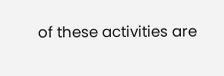of these activities are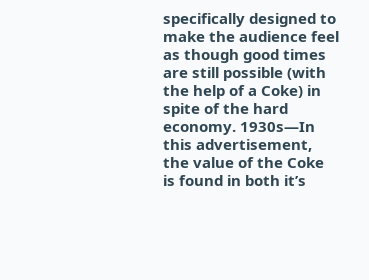specifically designed to make the audience feel as though good times are still possible (with the help of a Coke) in spite of the hard economy. 1930s—In this advertisement, the value of the Coke is found in both it’s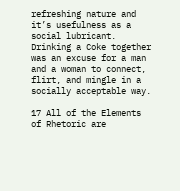refreshing nature and it’s usefulness as a social lubricant. Drinking a Coke together was an excuse for a man and a woman to connect, flirt, and mingle in a socially acceptable way.

17 All of the Elements of Rhetoric are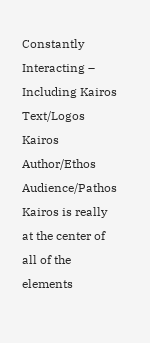Constantly Interacting – Including Kairos
Text/Logos Kairos Author/Ethos Audience/Pathos Kairos is really at the center of all of the elements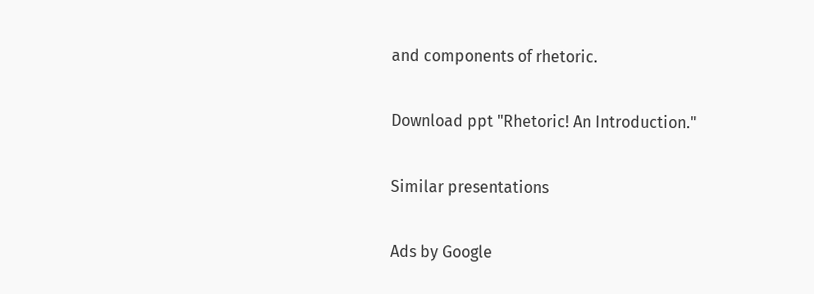and components of rhetoric.

Download ppt "Rhetoric! An Introduction."

Similar presentations

Ads by Google